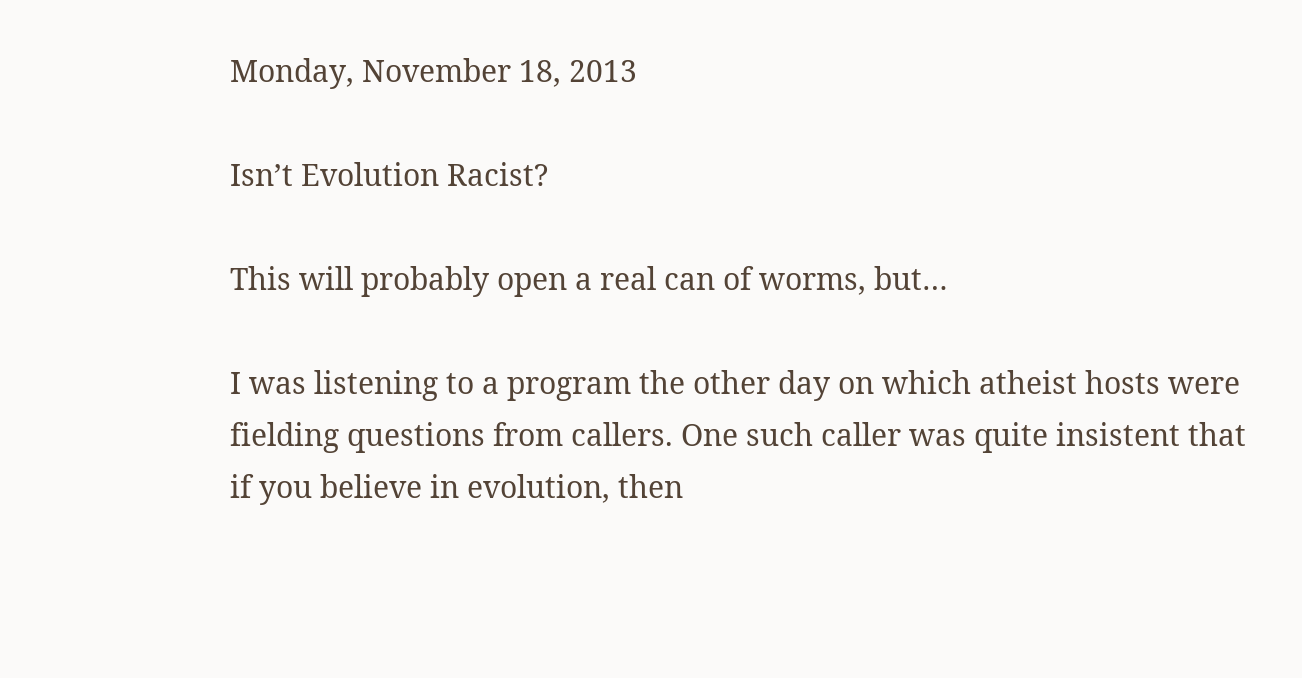Monday, November 18, 2013

Isn’t Evolution Racist?

This will probably open a real can of worms, but…

I was listening to a program the other day on which atheist hosts were fielding questions from callers. One such caller was quite insistent that if you believe in evolution, then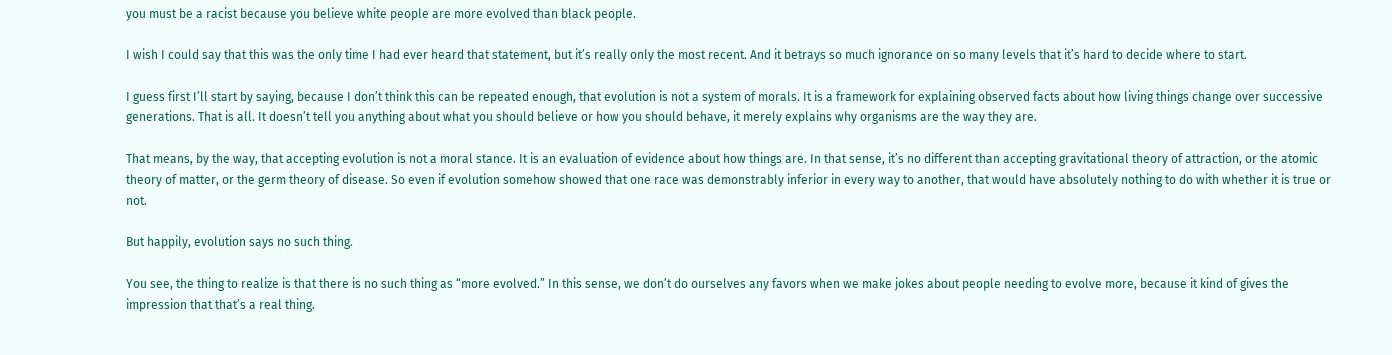you must be a racist because you believe white people are more evolved than black people.

I wish I could say that this was the only time I had ever heard that statement, but it’s really only the most recent. And it betrays so much ignorance on so many levels that it’s hard to decide where to start.

I guess first I’ll start by saying, because I don’t think this can be repeated enough, that evolution is not a system of morals. It is a framework for explaining observed facts about how living things change over successive generations. That is all. It doesn’t tell you anything about what you should believe or how you should behave, it merely explains why organisms are the way they are.

That means, by the way, that accepting evolution is not a moral stance. It is an evaluation of evidence about how things are. In that sense, it’s no different than accepting gravitational theory of attraction, or the atomic theory of matter, or the germ theory of disease. So even if evolution somehow showed that one race was demonstrably inferior in every way to another, that would have absolutely nothing to do with whether it is true or not.

But happily, evolution says no such thing.

You see, the thing to realize is that there is no such thing as “more evolved.” In this sense, we don’t do ourselves any favors when we make jokes about people needing to evolve more, because it kind of gives the impression that that’s a real thing.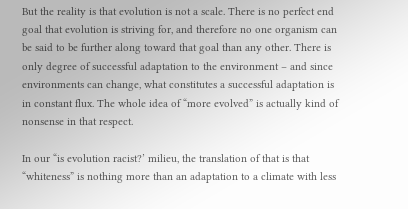But the reality is that evolution is not a scale. There is no perfect end goal that evolution is striving for, and therefore no one organism can be said to be further along toward that goal than any other. There is only degree of successful adaptation to the environment – and since environments can change, what constitutes a successful adaptation is in constant flux. The whole idea of “more evolved” is actually kind of nonsense in that respect.

In our “is evolution racist?’ milieu, the translation of that is that “whiteness” is nothing more than an adaptation to a climate with less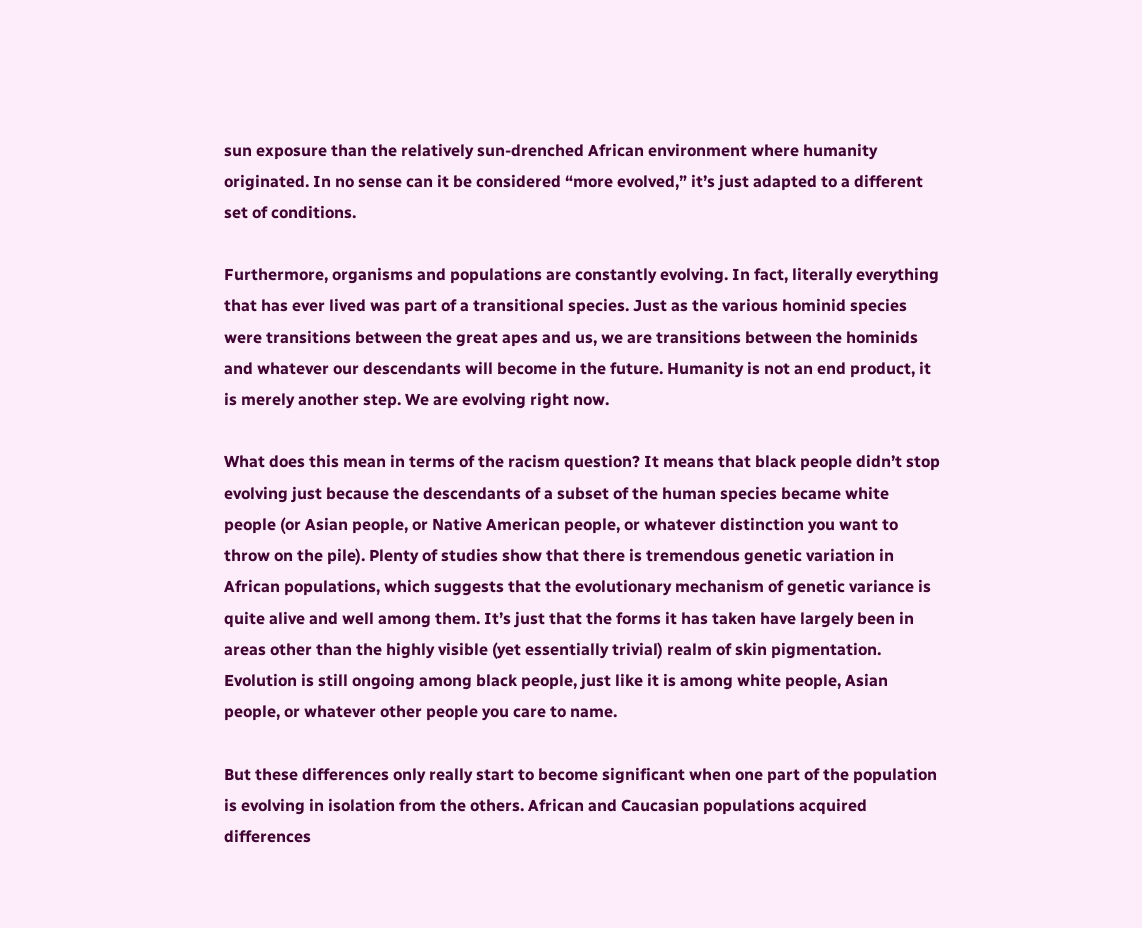sun exposure than the relatively sun-drenched African environment where humanity originated. In no sense can it be considered “more evolved,” it’s just adapted to a different set of conditions.

Furthermore, organisms and populations are constantly evolving. In fact, literally everything that has ever lived was part of a transitional species. Just as the various hominid species were transitions between the great apes and us, we are transitions between the hominids and whatever our descendants will become in the future. Humanity is not an end product, it is merely another step. We are evolving right now.

What does this mean in terms of the racism question? It means that black people didn’t stop evolving just because the descendants of a subset of the human species became white people (or Asian people, or Native American people, or whatever distinction you want to throw on the pile). Plenty of studies show that there is tremendous genetic variation in African populations, which suggests that the evolutionary mechanism of genetic variance is quite alive and well among them. It’s just that the forms it has taken have largely been in areas other than the highly visible (yet essentially trivial) realm of skin pigmentation. Evolution is still ongoing among black people, just like it is among white people, Asian people, or whatever other people you care to name.

But these differences only really start to become significant when one part of the population is evolving in isolation from the others. African and Caucasian populations acquired differences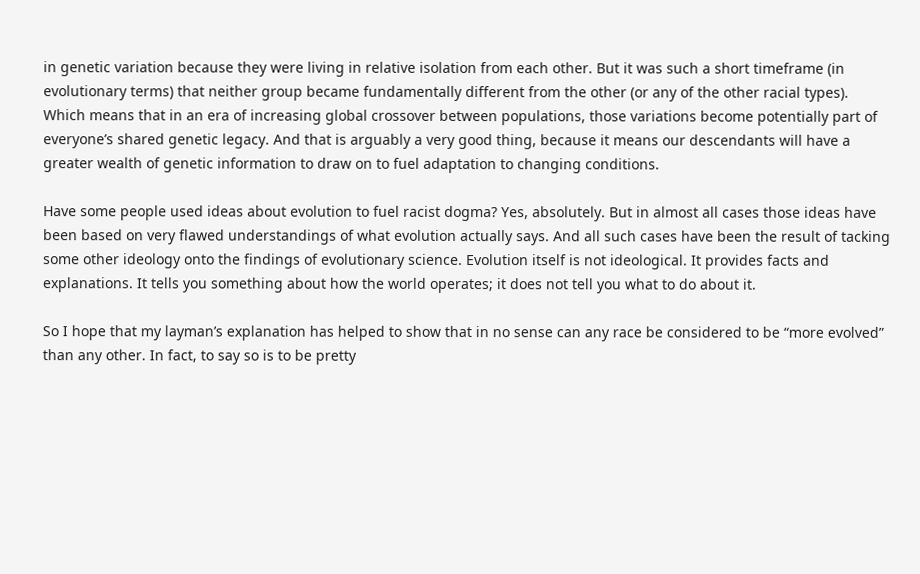in genetic variation because they were living in relative isolation from each other. But it was such a short timeframe (in evolutionary terms) that neither group became fundamentally different from the other (or any of the other racial types). Which means that in an era of increasing global crossover between populations, those variations become potentially part of everyone’s shared genetic legacy. And that is arguably a very good thing, because it means our descendants will have a greater wealth of genetic information to draw on to fuel adaptation to changing conditions.

Have some people used ideas about evolution to fuel racist dogma? Yes, absolutely. But in almost all cases those ideas have been based on very flawed understandings of what evolution actually says. And all such cases have been the result of tacking some other ideology onto the findings of evolutionary science. Evolution itself is not ideological. It provides facts and explanations. It tells you something about how the world operates; it does not tell you what to do about it.

So I hope that my layman’s explanation has helped to show that in no sense can any race be considered to be “more evolved” than any other. In fact, to say so is to be pretty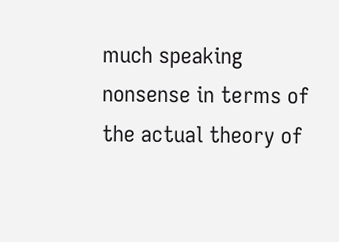much speaking nonsense in terms of the actual theory of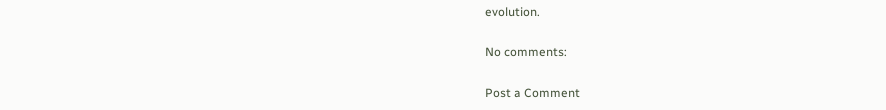evolution.

No comments:

Post a Comment